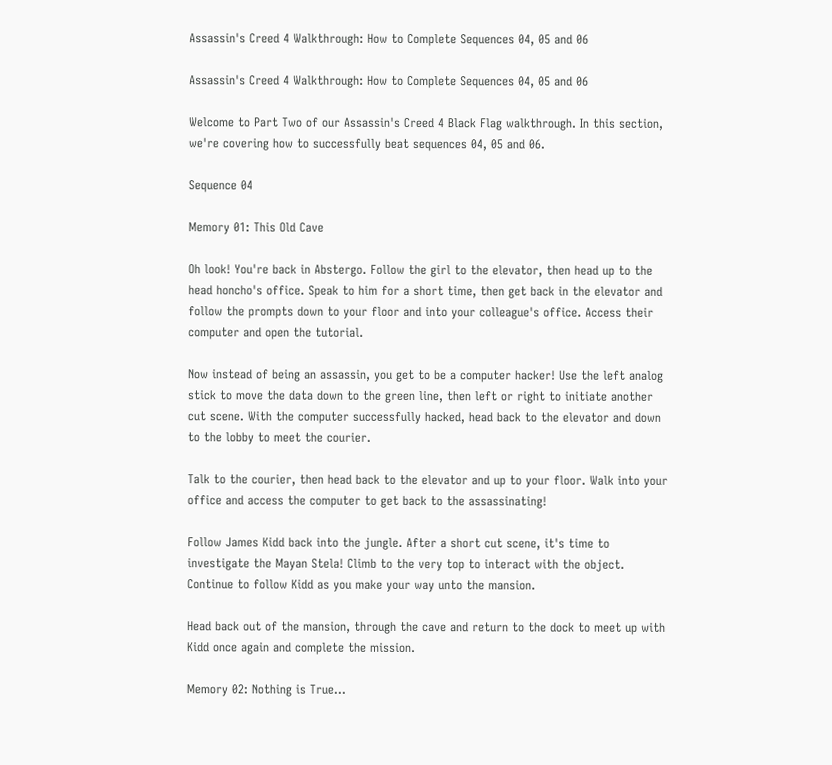Assassin's Creed 4 Walkthrough: How to Complete Sequences 04, 05 and 06

Assassin's Creed 4 Walkthrough: How to Complete Sequences 04, 05 and 06

Welcome to Part Two of our Assassin's Creed 4 Black Flag walkthrough. In this section, we're covering how to successfully beat sequences 04, 05 and 06.

Sequence 04

Memory 01: This Old Cave

Oh look! You're back in Abstergo. Follow the girl to the elevator, then head up to the head honcho's office. Speak to him for a short time, then get back in the elevator and follow the prompts down to your floor and into your colleague's office. Access their computer and open the tutorial.

Now instead of being an assassin, you get to be a computer hacker! Use the left analog stick to move the data down to the green line, then left or right to initiate another cut scene. With the computer successfully hacked, head back to the elevator and down to the lobby to meet the courier.

Talk to the courier, then head back to the elevator and up to your floor. Walk into your office and access the computer to get back to the assassinating!

Follow James Kidd back into the jungle. After a short cut scene, it's time to investigate the Mayan Stela! Climb to the very top to interact with the object. Continue to follow Kidd as you make your way unto the mansion.

Head back out of the mansion, through the cave and return to the dock to meet up with Kidd once again and complete the mission.

Memory 02: Nothing is True...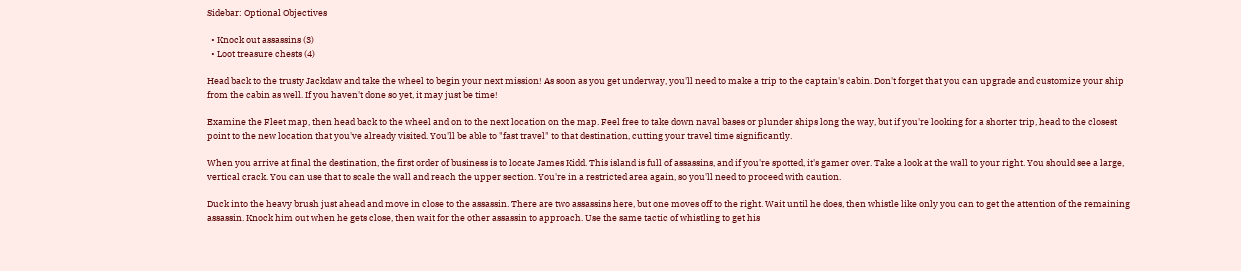Sidebar: Optional Objectives

  • Knock out assassins (3)
  • Loot treasure chests (4)

Head back to the trusty Jackdaw and take the wheel to begin your next mission! As soon as you get underway, you'll need to make a trip to the captain's cabin. Don't forget that you can upgrade and customize your ship from the cabin as well. If you haven't done so yet, it may just be time!

Examine the Fleet map, then head back to the wheel and on to the next location on the map. Feel free to take down naval bases or plunder ships long the way, but if you're looking for a shorter trip, head to the closest point to the new location that you've already visited. You'll be able to "fast travel" to that destination, cutting your travel time significantly.

When you arrive at final the destination, the first order of business is to locate James Kidd. This island is full of assassins, and if you're spotted, it's gamer over. Take a look at the wall to your right. You should see a large, vertical crack. You can use that to scale the wall and reach the upper section. You're in a restricted area again, so you'll need to proceed with caution.

Duck into the heavy brush just ahead and move in close to the assassin. There are two assassins here, but one moves off to the right. Wait until he does, then whistle like only you can to get the attention of the remaining assassin. Knock him out when he gets close, then wait for the other assassin to approach. Use the same tactic of whistling to get his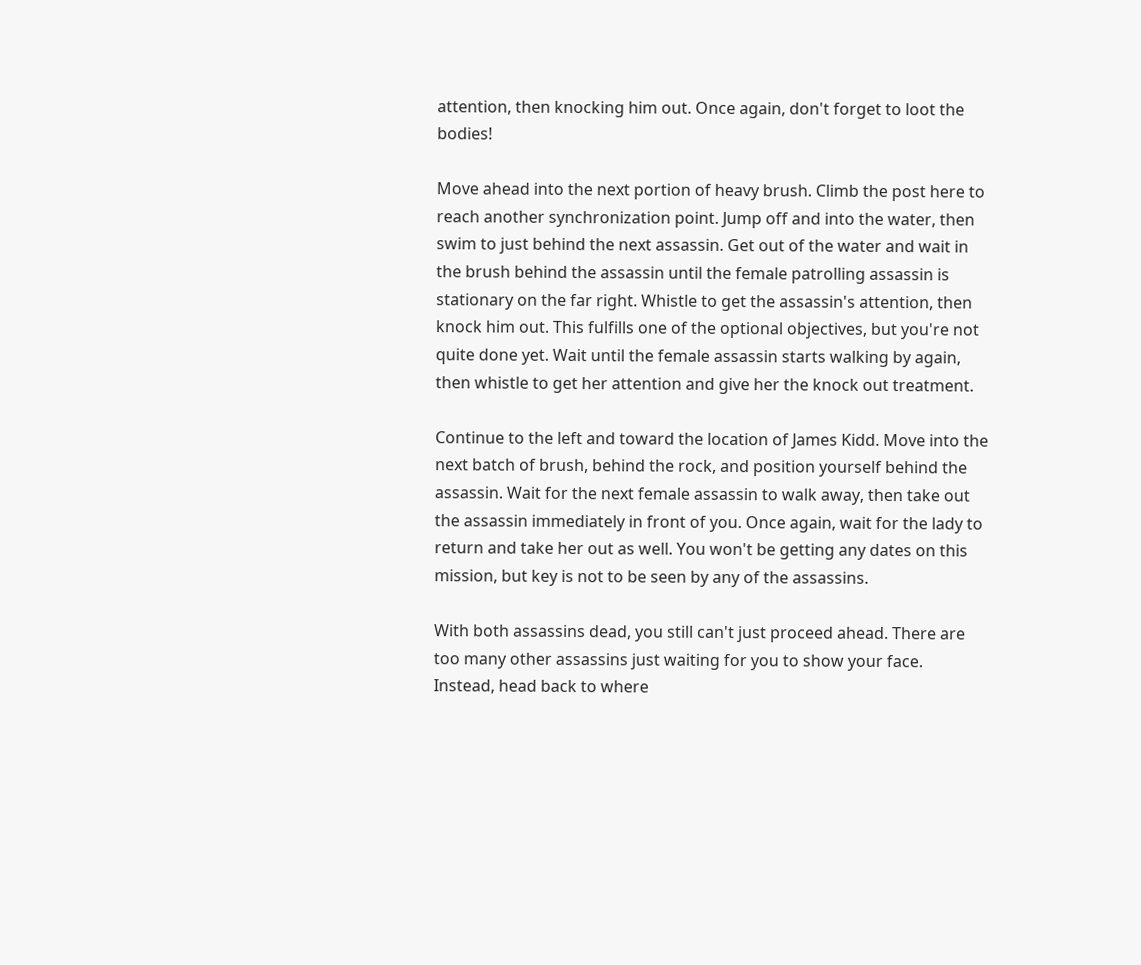attention, then knocking him out. Once again, don't forget to loot the bodies!

Move ahead into the next portion of heavy brush. Climb the post here to reach another synchronization point. Jump off and into the water, then swim to just behind the next assassin. Get out of the water and wait in the brush behind the assassin until the female patrolling assassin is stationary on the far right. Whistle to get the assassin's attention, then knock him out. This fulfills one of the optional objectives, but you're not quite done yet. Wait until the female assassin starts walking by again, then whistle to get her attention and give her the knock out treatment.

Continue to the left and toward the location of James Kidd. Move into the next batch of brush, behind the rock, and position yourself behind the assassin. Wait for the next female assassin to walk away, then take out the assassin immediately in front of you. Once again, wait for the lady to return and take her out as well. You won't be getting any dates on this mission, but key is not to be seen by any of the assassins.

With both assassins dead, you still can't just proceed ahead. There are too many other assassins just waiting for you to show your face. Instead, head back to where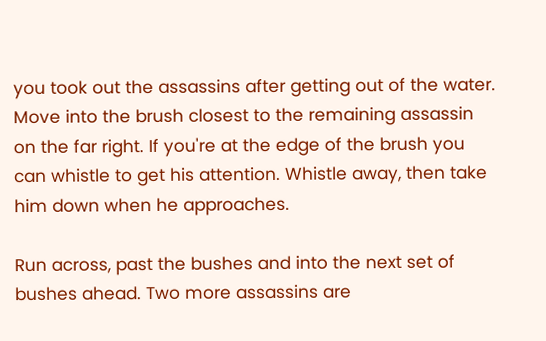you took out the assassins after getting out of the water. Move into the brush closest to the remaining assassin on the far right. If you're at the edge of the brush you can whistle to get his attention. Whistle away, then take him down when he approaches.

Run across, past the bushes and into the next set of bushes ahead. Two more assassins are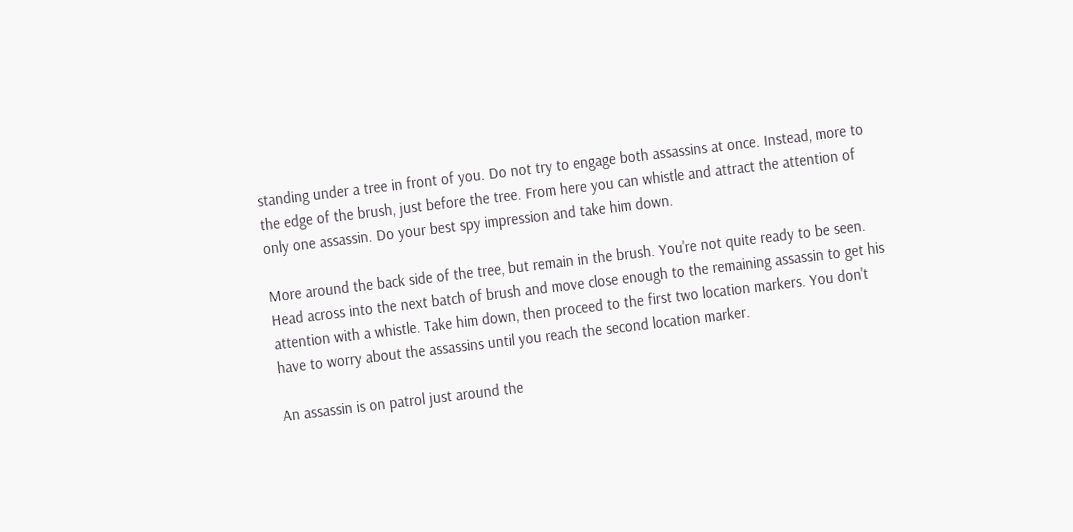standing under a tree in front of you. Do not try to engage both assassins at once. Instead, more to the edge of the brush, just before the tree. From here you can whistle and attract the attention of only one assassin. Do your best spy impression and take him down.

More around the back side of the tree, but remain in the brush. You're not quite ready to be seen. Head across into the next batch of brush and move close enough to the remaining assassin to get his attention with a whistle. Take him down, then proceed to the first two location markers. You don't have to worry about the assassins until you reach the second location marker.

An assassin is on patrol just around the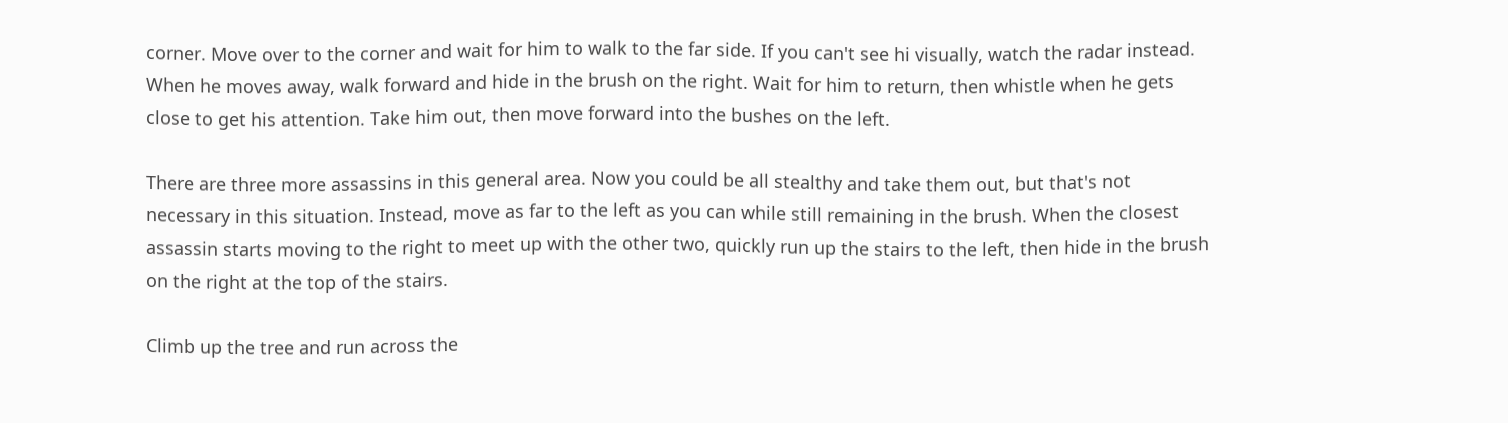corner. Move over to the corner and wait for him to walk to the far side. If you can't see hi visually, watch the radar instead. When he moves away, walk forward and hide in the brush on the right. Wait for him to return, then whistle when he gets close to get his attention. Take him out, then move forward into the bushes on the left.

There are three more assassins in this general area. Now you could be all stealthy and take them out, but that's not necessary in this situation. Instead, move as far to the left as you can while still remaining in the brush. When the closest assassin starts moving to the right to meet up with the other two, quickly run up the stairs to the left, then hide in the brush on the right at the top of the stairs.

Climb up the tree and run across the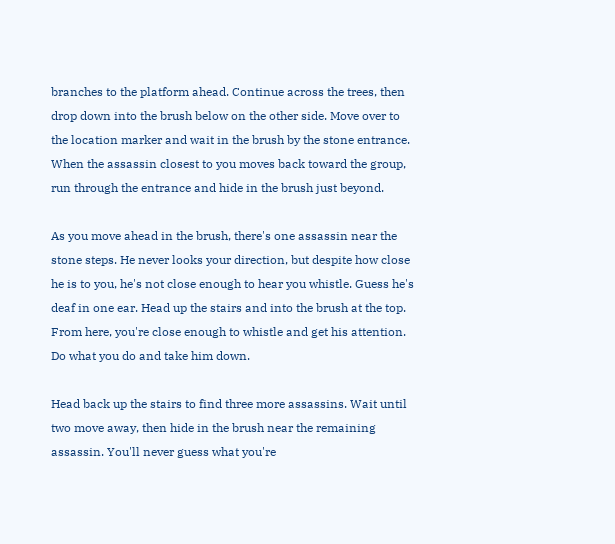branches to the platform ahead. Continue across the trees, then drop down into the brush below on the other side. Move over to the location marker and wait in the brush by the stone entrance. When the assassin closest to you moves back toward the group, run through the entrance and hide in the brush just beyond.

As you move ahead in the brush, there's one assassin near the stone steps. He never looks your direction, but despite how close he is to you, he's not close enough to hear you whistle. Guess he's deaf in one ear. Head up the stairs and into the brush at the top. From here, you're close enough to whistle and get his attention. Do what you do and take him down.

Head back up the stairs to find three more assassins. Wait until two move away, then hide in the brush near the remaining assassin. You'll never guess what you're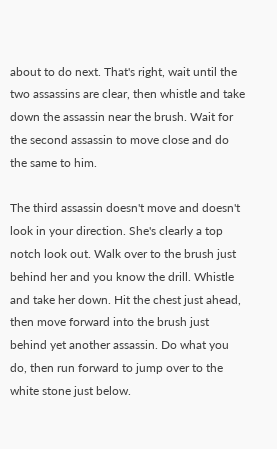about to do next. That's right, wait until the two assassins are clear, then whistle and take down the assassin near the brush. Wait for the second assassin to move close and do the same to him.

The third assassin doesn't move and doesn't look in your direction. She's clearly a top notch look out. Walk over to the brush just behind her and you know the drill. Whistle and take her down. Hit the chest just ahead, then move forward into the brush just behind yet another assassin. Do what you do, then run forward to jump over to the white stone just below.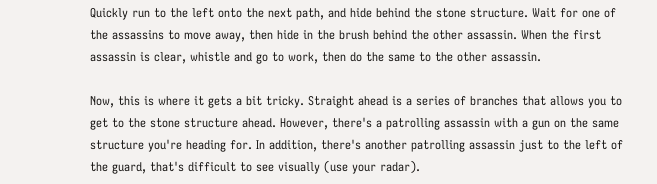Quickly run to the left onto the next path, and hide behind the stone structure. Wait for one of the assassins to move away, then hide in the brush behind the other assassin. When the first assassin is clear, whistle and go to work, then do the same to the other assassin.

Now, this is where it gets a bit tricky. Straight ahead is a series of branches that allows you to get to the stone structure ahead. However, there's a patrolling assassin with a gun on the same structure you're heading for. In addition, there's another patrolling assassin just to the left of the guard, that's difficult to see visually (use your radar).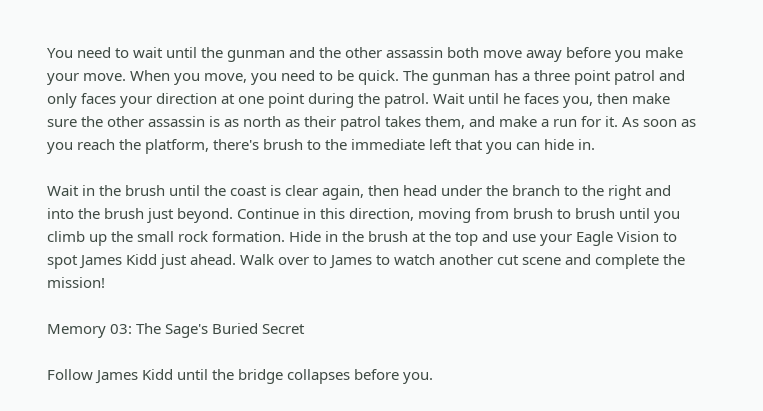You need to wait until the gunman and the other assassin both move away before you make your move. When you move, you need to be quick. The gunman has a three point patrol and only faces your direction at one point during the patrol. Wait until he faces you, then make sure the other assassin is as north as their patrol takes them, and make a run for it. As soon as you reach the platform, there's brush to the immediate left that you can hide in.

Wait in the brush until the coast is clear again, then head under the branch to the right and into the brush just beyond. Continue in this direction, moving from brush to brush until you climb up the small rock formation. Hide in the brush at the top and use your Eagle Vision to spot James Kidd just ahead. Walk over to James to watch another cut scene and complete the mission!

Memory 03: The Sage's Buried Secret

Follow James Kidd until the bridge collapses before you.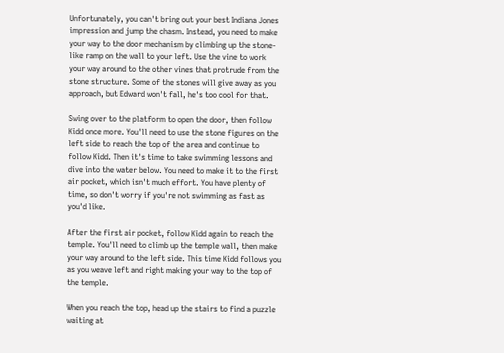Unfortunately, you can't bring out your best Indiana Jones impression and jump the chasm. Instead, you need to make your way to the door mechanism by climbing up the stone-like ramp on the wall to your left. Use the vine to work your way around to the other vines that protrude from the stone structure. Some of the stones will give away as you approach, but Edward won't fall, he's too cool for that.

Swing over to the platform to open the door, then follow Kidd once more. You'll need to use the stone figures on the left side to reach the top of the area and continue to follow Kidd. Then it's time to take swimming lessons and dive into the water below. You need to make it to the first air pocket, which isn't much effort. You have plenty of time, so don't worry if you're not swimming as fast as you'd like.

After the first air pocket, follow Kidd again to reach the temple. You'll need to climb up the temple wall, then make your way around to the left side. This time Kidd follows you as you weave left and right making your way to the top of the temple.

When you reach the top, head up the stairs to find a puzzle waiting at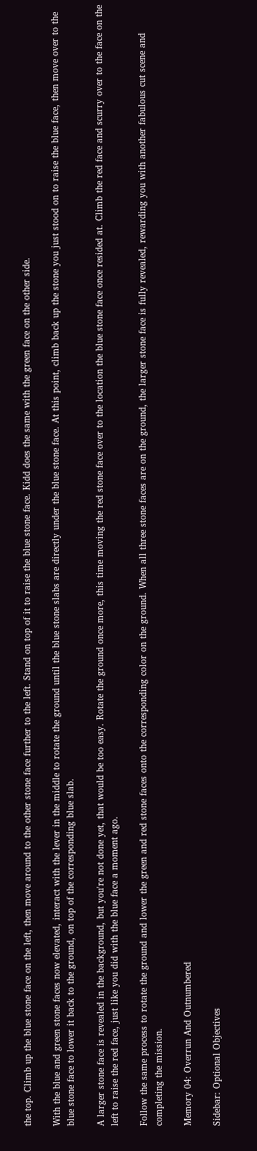the top. Climb up the blue stone face on the left, then move around to the other stone face further to the left. Stand on top of it to raise the blue stone face. Kidd does the same with the green face on the other side.

With the blue and green stone faces now elevated, interact with the lever in the middle to rotate the ground until the blue stone slabs are directly under the blue stone face. At this point, climb back up the stone you just stood on to raise the blue face, then move over to the blue stone face to lower it back to the ground, on top of the corresponding blue slab.

A larger stone face is revealed in the background, but you're not done yet, that would be too easy. Rotate the ground once more, this time moving the red stone face over to the location the blue stone face once resided at. Climb the red face and scurry over to the face on the left to raise the red face, just like you did with the blue face a moment ago.

Follow the same process to rotate the ground and lower the green and red stone faces onto the corresponding color on the ground. When all three stone faces are on the ground, the larger stone face is fully revealed, rewarding you with another fabulous cut scene and completing the mission.

Memory 04: Overrun And Outnumbered

Sidebar: Optional Objectives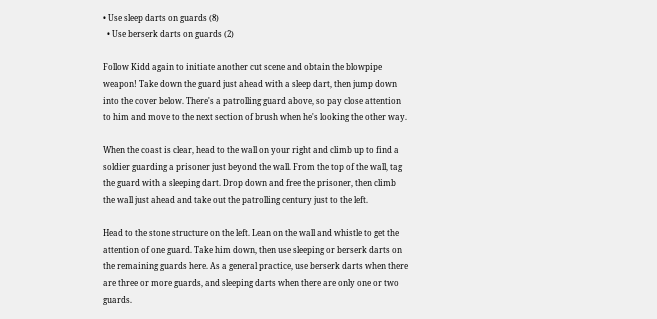• Use sleep darts on guards (8)
  • Use berserk darts on guards (2)

Follow Kidd again to initiate another cut scene and obtain the blowpipe weapon! Take down the guard just ahead with a sleep dart, then jump down into the cover below. There's a patrolling guard above, so pay close attention to him and move to the next section of brush when he's looking the other way.

When the coast is clear, head to the wall on your right and climb up to find a soldier guarding a prisoner just beyond the wall. From the top of the wall, tag the guard with a sleeping dart. Drop down and free the prisoner, then climb the wall just ahead and take out the patrolling century just to the left.

Head to the stone structure on the left. Lean on the wall and whistle to get the attention of one guard. Take him down, then use sleeping or berserk darts on the remaining guards here. As a general practice, use berserk darts when there are three or more guards, and sleeping darts when there are only one or two guards.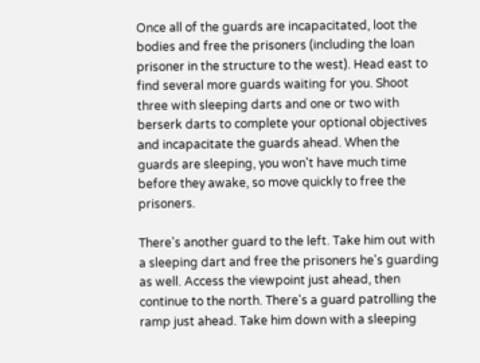Once all of the guards are incapacitated, loot the bodies and free the prisoners (including the loan prisoner in the structure to the west). Head east to find several more guards waiting for you. Shoot three with sleeping darts and one or two with berserk darts to complete your optional objectives and incapacitate the guards ahead. When the guards are sleeping, you won't have much time before they awake, so move quickly to free the prisoners.

There's another guard to the left. Take him out with a sleeping dart and free the prisoners he's guarding as well. Access the viewpoint just ahead, then continue to the north. There's a guard patrolling the ramp just ahead. Take him down with a sleeping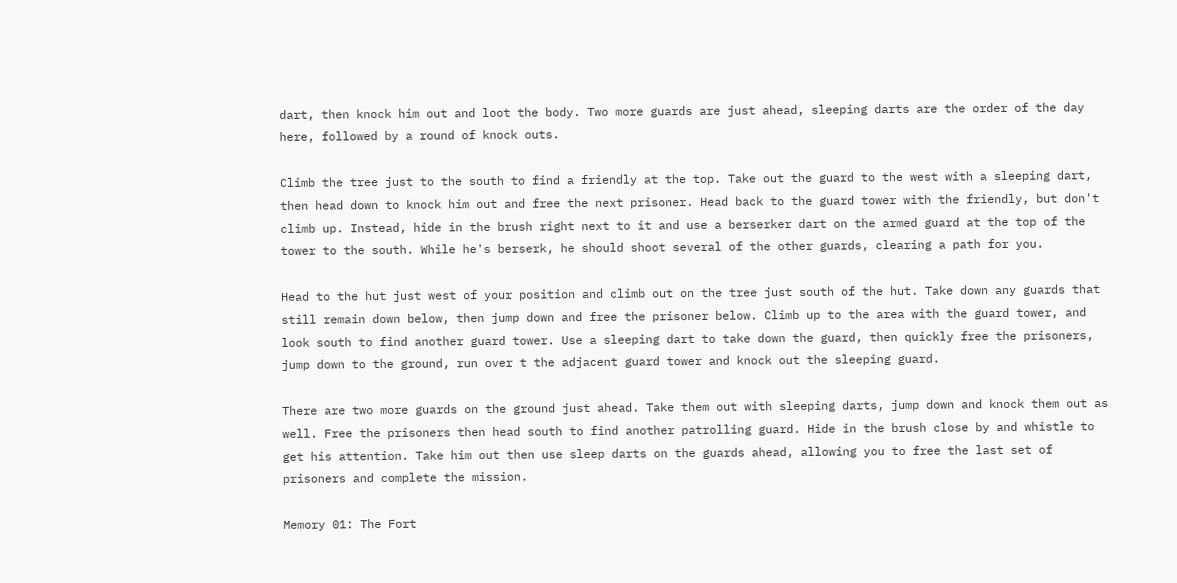dart, then knock him out and loot the body. Two more guards are just ahead, sleeping darts are the order of the day here, followed by a round of knock outs.

Climb the tree just to the south to find a friendly at the top. Take out the guard to the west with a sleeping dart, then head down to knock him out and free the next prisoner. Head back to the guard tower with the friendly, but don't climb up. Instead, hide in the brush right next to it and use a berserker dart on the armed guard at the top of the tower to the south. While he's berserk, he should shoot several of the other guards, clearing a path for you.

Head to the hut just west of your position and climb out on the tree just south of the hut. Take down any guards that still remain down below, then jump down and free the prisoner below. Climb up to the area with the guard tower, and look south to find another guard tower. Use a sleeping dart to take down the guard, then quickly free the prisoners, jump down to the ground, run over t the adjacent guard tower and knock out the sleeping guard.

There are two more guards on the ground just ahead. Take them out with sleeping darts, jump down and knock them out as well. Free the prisoners then head south to find another patrolling guard. Hide in the brush close by and whistle to get his attention. Take him out then use sleep darts on the guards ahead, allowing you to free the last set of prisoners and complete the mission.

Memory 01: The Fort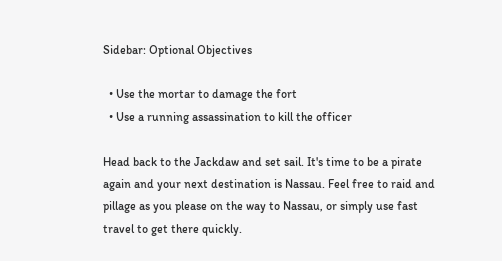Sidebar: Optional Objectives

  • Use the mortar to damage the fort
  • Use a running assassination to kill the officer

Head back to the Jackdaw and set sail. It's time to be a pirate again and your next destination is Nassau. Feel free to raid and pillage as you please on the way to Nassau, or simply use fast travel to get there quickly.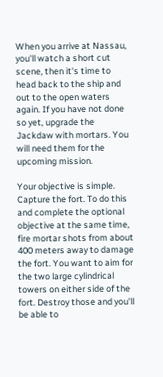When you arrive at Nassau, you'll watch a short cut scene, then it's time to head back to the ship and out to the open waters again. If you have not done so yet, upgrade the Jackdaw with mortars. You will need them for the upcoming mission.

Your objective is simple. Capture the fort. To do this and complete the optional objective at the same time, fire mortar shots from about 400 meters away to damage the fort. You want to aim for the two large cylindrical towers on either side of the fort. Destroy those and you'll be able to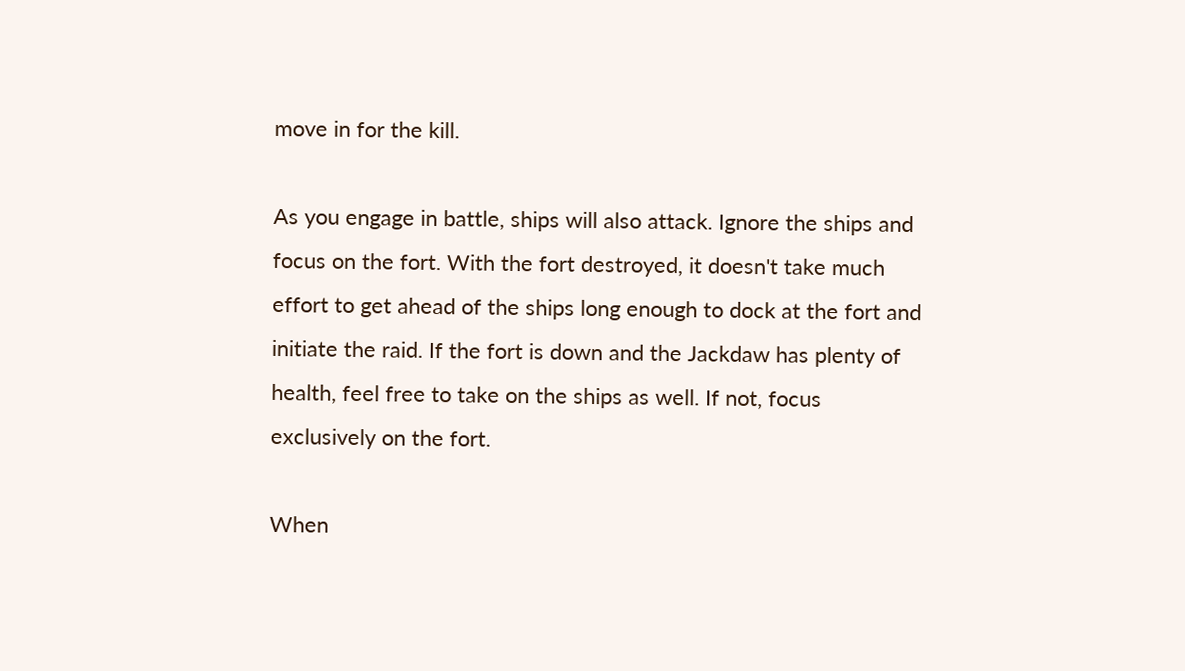move in for the kill.

As you engage in battle, ships will also attack. Ignore the ships and focus on the fort. With the fort destroyed, it doesn't take much effort to get ahead of the ships long enough to dock at the fort and initiate the raid. If the fort is down and the Jackdaw has plenty of health, feel free to take on the ships as well. If not, focus exclusively on the fort.

When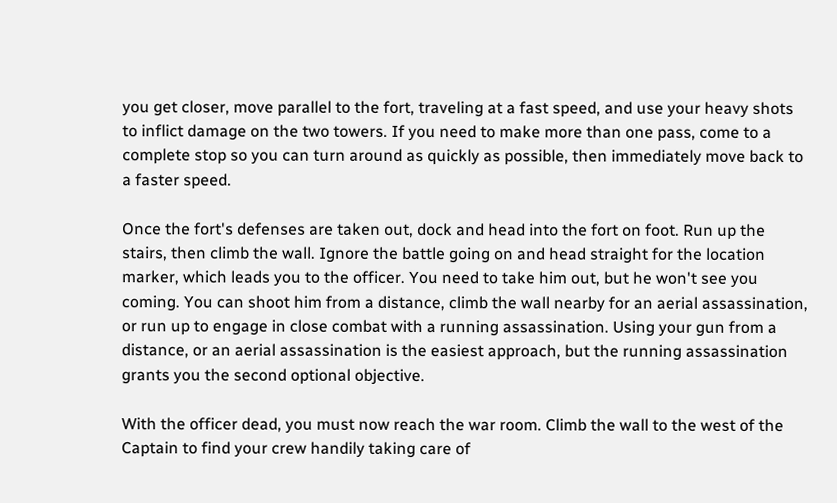you get closer, move parallel to the fort, traveling at a fast speed, and use your heavy shots to inflict damage on the two towers. If you need to make more than one pass, come to a complete stop so you can turn around as quickly as possible, then immediately move back to a faster speed.

Once the fort's defenses are taken out, dock and head into the fort on foot. Run up the stairs, then climb the wall. Ignore the battle going on and head straight for the location marker, which leads you to the officer. You need to take him out, but he won't see you coming. You can shoot him from a distance, climb the wall nearby for an aerial assassination, or run up to engage in close combat with a running assassination. Using your gun from a distance, or an aerial assassination is the easiest approach, but the running assassination grants you the second optional objective.

With the officer dead, you must now reach the war room. Climb the wall to the west of the Captain to find your crew handily taking care of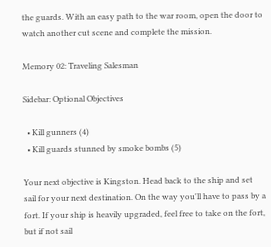the guards. With an easy path to the war room, open the door to watch another cut scene and complete the mission.

Memory 02: Traveling Salesman

Sidebar: Optional Objectives

  • Kill gunners (4)
  • Kill guards stunned by smoke bombs (5)

Your next objective is Kingston. Head back to the ship and set sail for your next destination. On the way you'll have to pass by a fort. If your ship is heavily upgraded, feel free to take on the fort, but if not sail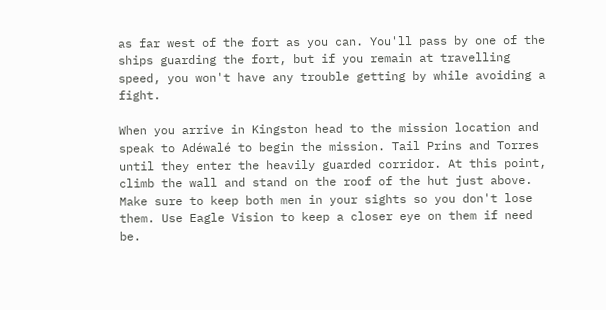as far west of the fort as you can. You'll pass by one of the ships guarding the fort, but if you remain at travelling speed, you won't have any trouble getting by while avoiding a fight.

When you arrive in Kingston head to the mission location and speak to Adéwalé to begin the mission. Tail Prins and Torres until they enter the heavily guarded corridor. At this point, climb the wall and stand on the roof of the hut just above. Make sure to keep both men in your sights so you don't lose them. Use Eagle Vision to keep a closer eye on them if need be.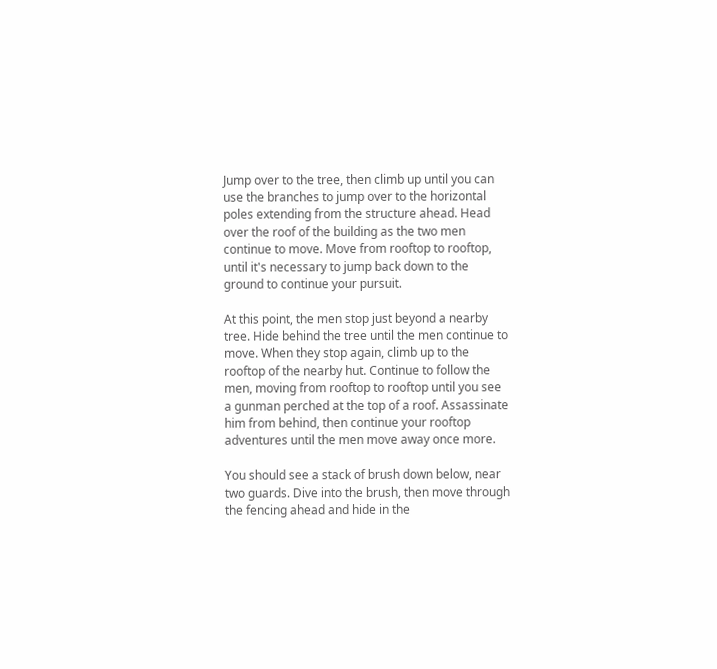Jump over to the tree, then climb up until you can use the branches to jump over to the horizontal poles extending from the structure ahead. Head over the roof of the building as the two men continue to move. Move from rooftop to rooftop, until it's necessary to jump back down to the ground to continue your pursuit.

At this point, the men stop just beyond a nearby tree. Hide behind the tree until the men continue to move. When they stop again, climb up to the rooftop of the nearby hut. Continue to follow the men, moving from rooftop to rooftop until you see a gunman perched at the top of a roof. Assassinate him from behind, then continue your rooftop adventures until the men move away once more.

You should see a stack of brush down below, near two guards. Dive into the brush, then move through the fencing ahead and hide in the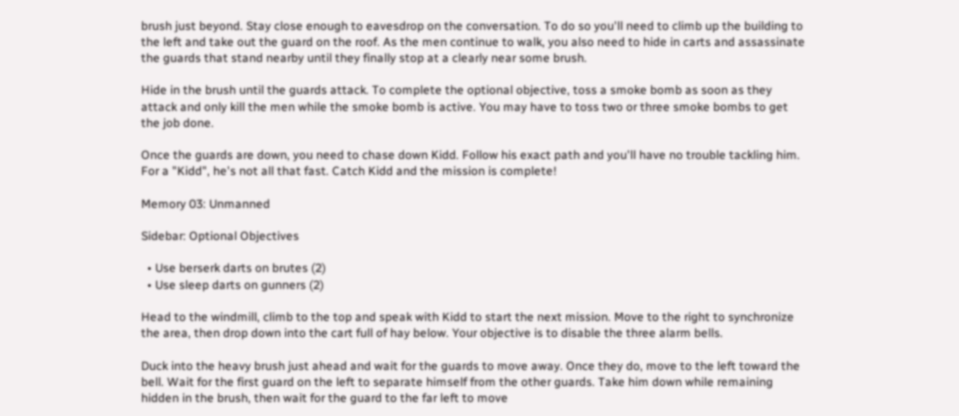brush just beyond. Stay close enough to eavesdrop on the conversation. To do so you'll need to climb up the building to the left and take out the guard on the roof. As the men continue to walk, you also need to hide in carts and assassinate the guards that stand nearby until they finally stop at a clearly near some brush.

Hide in the brush until the guards attack. To complete the optional objective, toss a smoke bomb as soon as they attack and only kill the men while the smoke bomb is active. You may have to toss two or three smoke bombs to get the job done.

Once the guards are down, you need to chase down Kidd. Follow his exact path and you'll have no trouble tackling him. For a "Kidd", he's not all that fast. Catch Kidd and the mission is complete!

Memory 03: Unmanned

Sidebar: Optional Objectives

  • Use berserk darts on brutes (2)
  • Use sleep darts on gunners (2)

Head to the windmill, climb to the top and speak with Kidd to start the next mission. Move to the right to synchronize the area, then drop down into the cart full of hay below. Your objective is to disable the three alarm bells.

Duck into the heavy brush just ahead and wait for the guards to move away. Once they do, move to the left toward the bell. Wait for the first guard on the left to separate himself from the other guards. Take him down while remaining hidden in the brush, then wait for the guard to the far left to move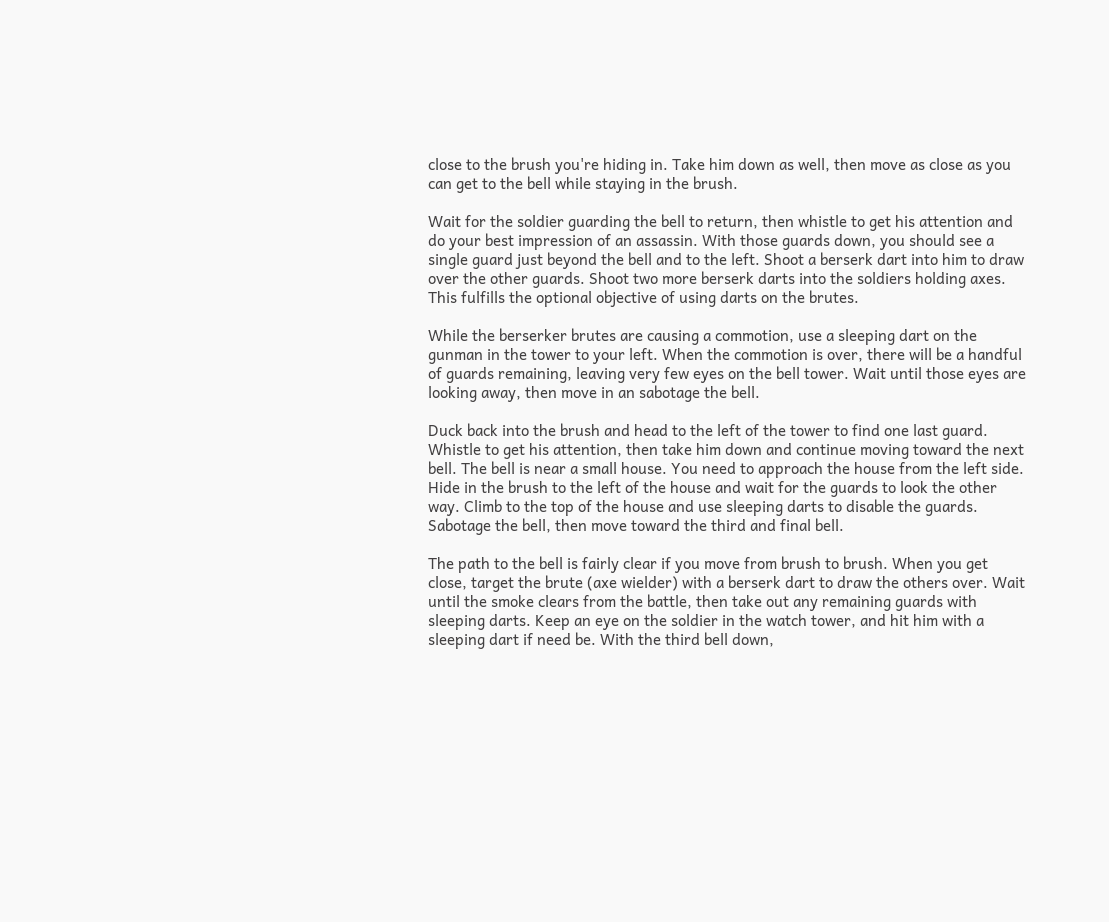close to the brush you're hiding in. Take him down as well, then move as close as you can get to the bell while staying in the brush.

Wait for the soldier guarding the bell to return, then whistle to get his attention and do your best impression of an assassin. With those guards down, you should see a single guard just beyond the bell and to the left. Shoot a berserk dart into him to draw over the other guards. Shoot two more berserk darts into the soldiers holding axes. This fulfills the optional objective of using darts on the brutes.

While the berserker brutes are causing a commotion, use a sleeping dart on the gunman in the tower to your left. When the commotion is over, there will be a handful of guards remaining, leaving very few eyes on the bell tower. Wait until those eyes are looking away, then move in an sabotage the bell.

Duck back into the brush and head to the left of the tower to find one last guard. Whistle to get his attention, then take him down and continue moving toward the next bell. The bell is near a small house. You need to approach the house from the left side. Hide in the brush to the left of the house and wait for the guards to look the other way. Climb to the top of the house and use sleeping darts to disable the guards. Sabotage the bell, then move toward the third and final bell.

The path to the bell is fairly clear if you move from brush to brush. When you get close, target the brute (axe wielder) with a berserk dart to draw the others over. Wait until the smoke clears from the battle, then take out any remaining guards with sleeping darts. Keep an eye on the soldier in the watch tower, and hit him with a sleeping dart if need be. With the third bell down,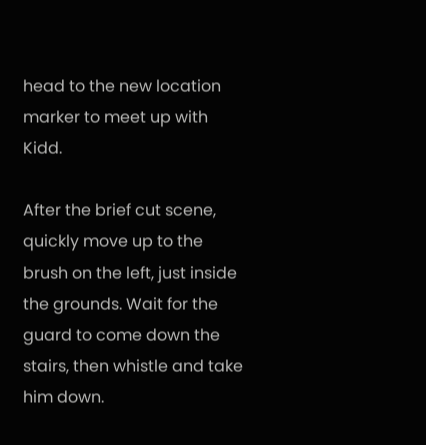head to the new location marker to meet up with Kidd.

After the brief cut scene, quickly move up to the brush on the left, just inside the grounds. Wait for the guard to come down the stairs, then whistle and take him down.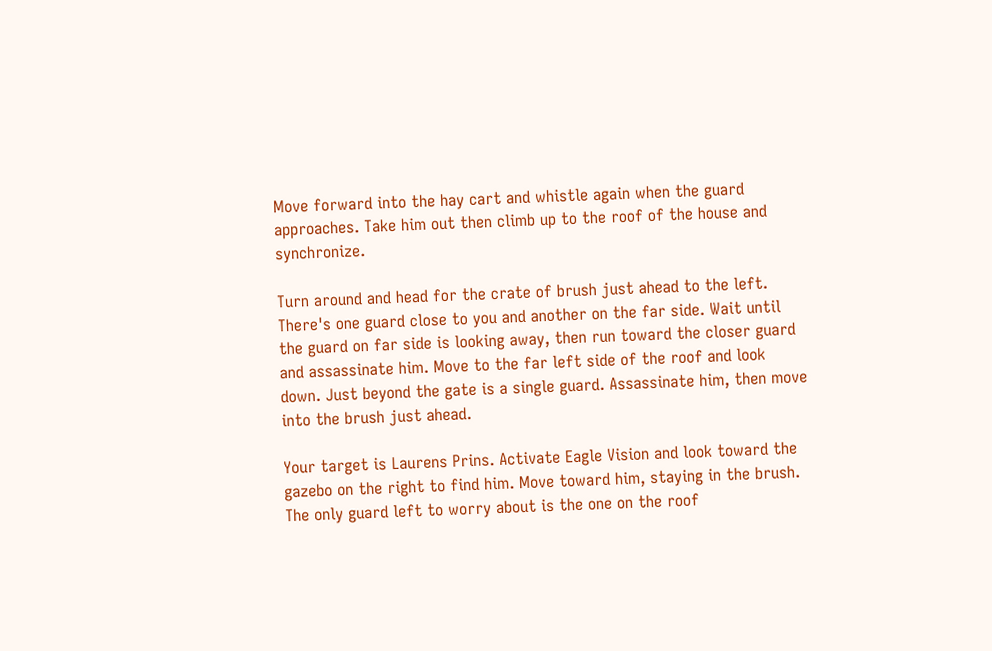Move forward into the hay cart and whistle again when the guard approaches. Take him out then climb up to the roof of the house and synchronize.

Turn around and head for the crate of brush just ahead to the left. There's one guard close to you and another on the far side. Wait until the guard on far side is looking away, then run toward the closer guard and assassinate him. Move to the far left side of the roof and look down. Just beyond the gate is a single guard. Assassinate him, then move into the brush just ahead.

Your target is Laurens Prins. Activate Eagle Vision and look toward the gazebo on the right to find him. Move toward him, staying in the brush. The only guard left to worry about is the one on the roof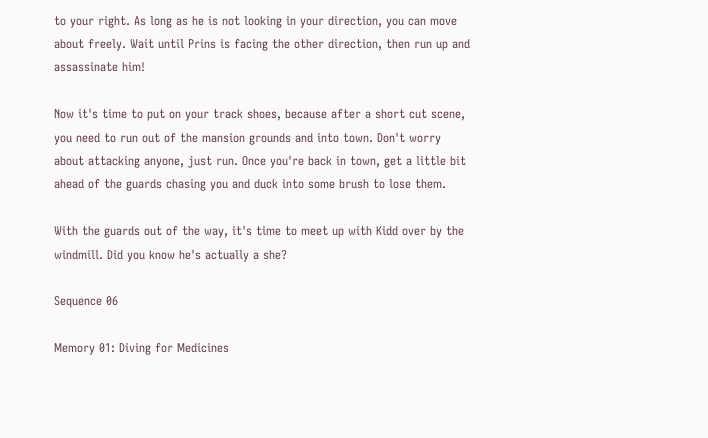to your right. As long as he is not looking in your direction, you can move about freely. Wait until Prins is facing the other direction, then run up and assassinate him!

Now it's time to put on your track shoes, because after a short cut scene, you need to run out of the mansion grounds and into town. Don't worry about attacking anyone, just run. Once you're back in town, get a little bit ahead of the guards chasing you and duck into some brush to lose them.

With the guards out of the way, it's time to meet up with Kidd over by the windmill. Did you know he's actually a she?

Sequence 06

Memory 01: Diving for Medicines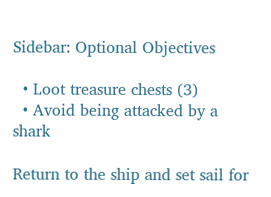Sidebar: Optional Objectives

  • Loot treasure chests (3)
  • Avoid being attacked by a shark

Return to the ship and set sail for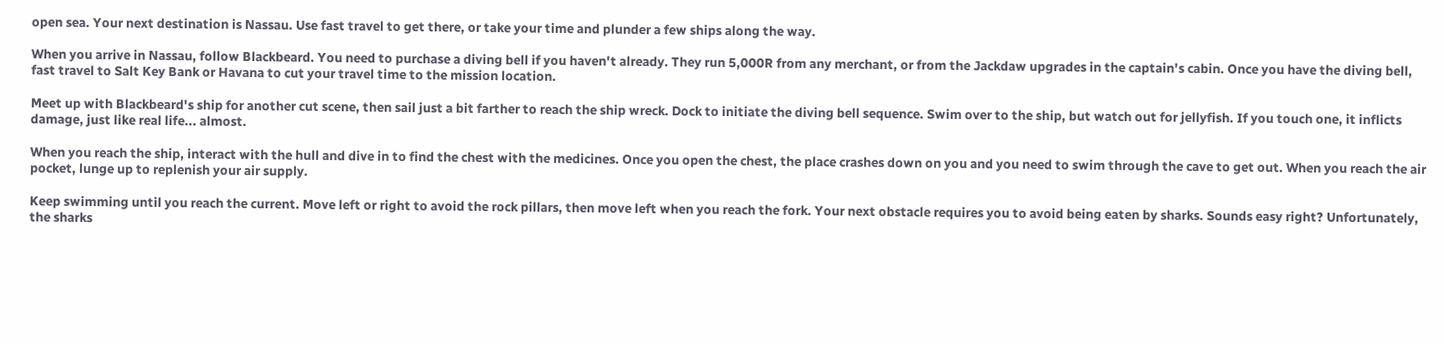open sea. Your next destination is Nassau. Use fast travel to get there, or take your time and plunder a few ships along the way.

When you arrive in Nassau, follow Blackbeard. You need to purchase a diving bell if you haven't already. They run 5,000R from any merchant, or from the Jackdaw upgrades in the captain's cabin. Once you have the diving bell, fast travel to Salt Key Bank or Havana to cut your travel time to the mission location.

Meet up with Blackbeard's ship for another cut scene, then sail just a bit farther to reach the ship wreck. Dock to initiate the diving bell sequence. Swim over to the ship, but watch out for jellyfish. If you touch one, it inflicts damage, just like real life... almost.

When you reach the ship, interact with the hull and dive in to find the chest with the medicines. Once you open the chest, the place crashes down on you and you need to swim through the cave to get out. When you reach the air pocket, lunge up to replenish your air supply.

Keep swimming until you reach the current. Move left or right to avoid the rock pillars, then move left when you reach the fork. Your next obstacle requires you to avoid being eaten by sharks. Sounds easy right? Unfortunately, the sharks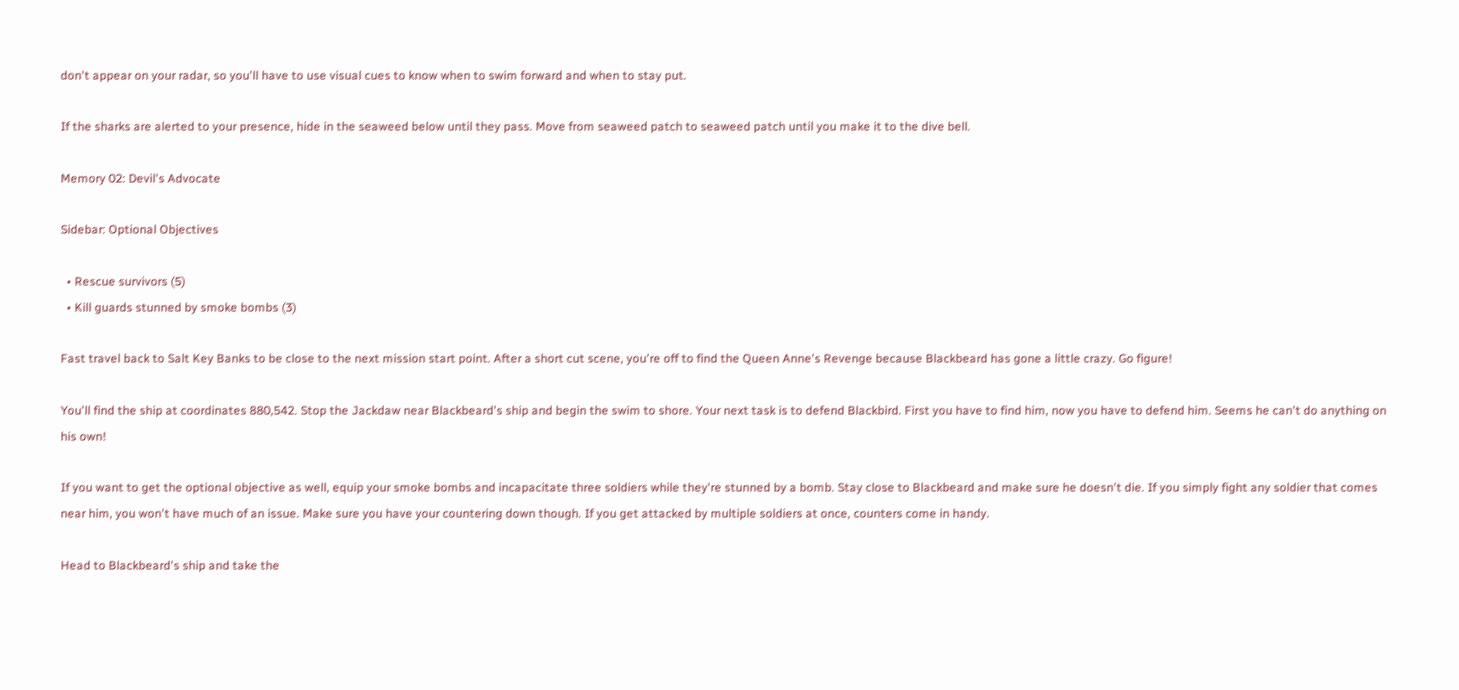don't appear on your radar, so you'll have to use visual cues to know when to swim forward and when to stay put.

If the sharks are alerted to your presence, hide in the seaweed below until they pass. Move from seaweed patch to seaweed patch until you make it to the dive bell.

Memory 02: Devil's Advocate

Sidebar: Optional Objectives

  • Rescue survivors (5)
  • Kill guards stunned by smoke bombs (3)

Fast travel back to Salt Key Banks to be close to the next mission start point. After a short cut scene, you're off to find the Queen Anne's Revenge because Blackbeard has gone a little crazy. Go figure!

You'll find the ship at coordinates 880,542. Stop the Jackdaw near Blackbeard's ship and begin the swim to shore. Your next task is to defend Blackbird. First you have to find him, now you have to defend him. Seems he can't do anything on his own!

If you want to get the optional objective as well, equip your smoke bombs and incapacitate three soldiers while they're stunned by a bomb. Stay close to Blackbeard and make sure he doesn't die. If you simply fight any soldier that comes near him, you won't have much of an issue. Make sure you have your countering down though. If you get attacked by multiple soldiers at once, counters come in handy.

Head to Blackbeard's ship and take the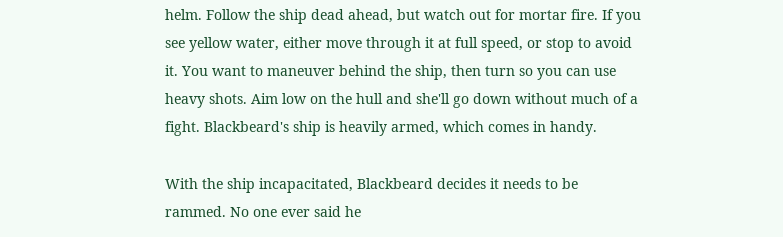helm. Follow the ship dead ahead, but watch out for mortar fire. If you see yellow water, either move through it at full speed, or stop to avoid it. You want to maneuver behind the ship, then turn so you can use heavy shots. Aim low on the hull and she'll go down without much of a fight. Blackbeard's ship is heavily armed, which comes in handy.

With the ship incapacitated, Blackbeard decides it needs to be rammed. No one ever said he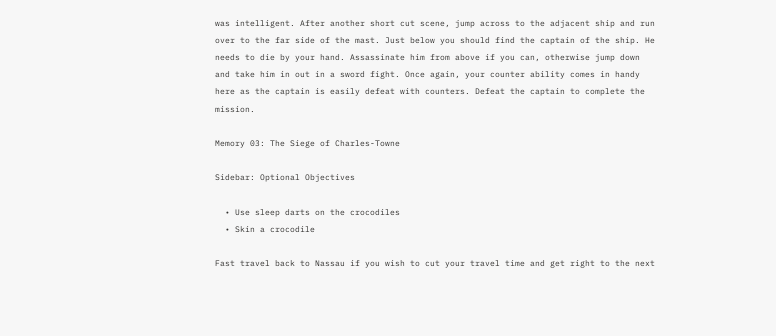was intelligent. After another short cut scene, jump across to the adjacent ship and run over to the far side of the mast. Just below you should find the captain of the ship. He needs to die by your hand. Assassinate him from above if you can, otherwise jump down and take him in out in a sword fight. Once again, your counter ability comes in handy here as the captain is easily defeat with counters. Defeat the captain to complete the mission.

Memory 03: The Siege of Charles-Towne

Sidebar: Optional Objectives

  • Use sleep darts on the crocodiles
  • Skin a crocodile

Fast travel back to Nassau if you wish to cut your travel time and get right to the next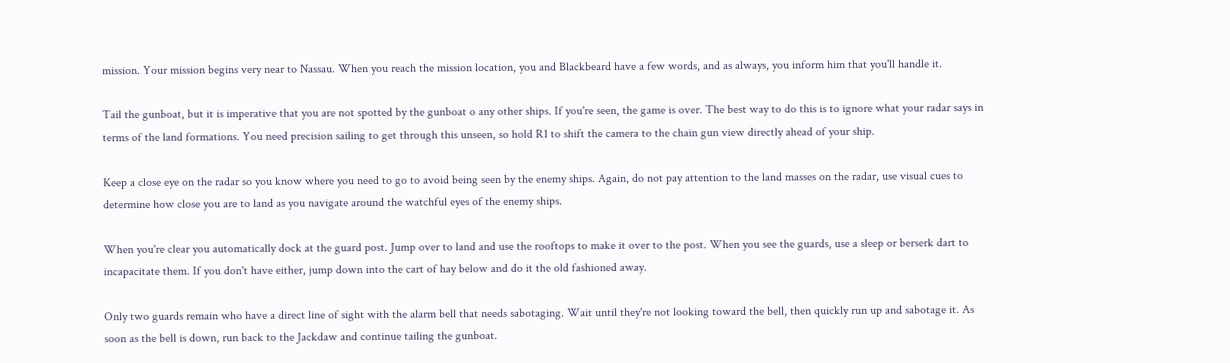mission. Your mission begins very near to Nassau. When you reach the mission location, you and Blackbeard have a few words, and as always, you inform him that you'll handle it.

Tail the gunboat, but it is imperative that you are not spotted by the gunboat o any other ships. If you're seen, the game is over. The best way to do this is to ignore what your radar says in terms of the land formations. You need precision sailing to get through this unseen, so hold R1 to shift the camera to the chain gun view directly ahead of your ship.

Keep a close eye on the radar so you know where you need to go to avoid being seen by the enemy ships. Again, do not pay attention to the land masses on the radar, use visual cues to determine how close you are to land as you navigate around the watchful eyes of the enemy ships.

When you're clear you automatically dock at the guard post. Jump over to land and use the rooftops to make it over to the post. When you see the guards, use a sleep or berserk dart to incapacitate them. If you don't have either, jump down into the cart of hay below and do it the old fashioned away.

Only two guards remain who have a direct line of sight with the alarm bell that needs sabotaging. Wait until they're not looking toward the bell, then quickly run up and sabotage it. As soon as the bell is down, run back to the Jackdaw and continue tailing the gunboat.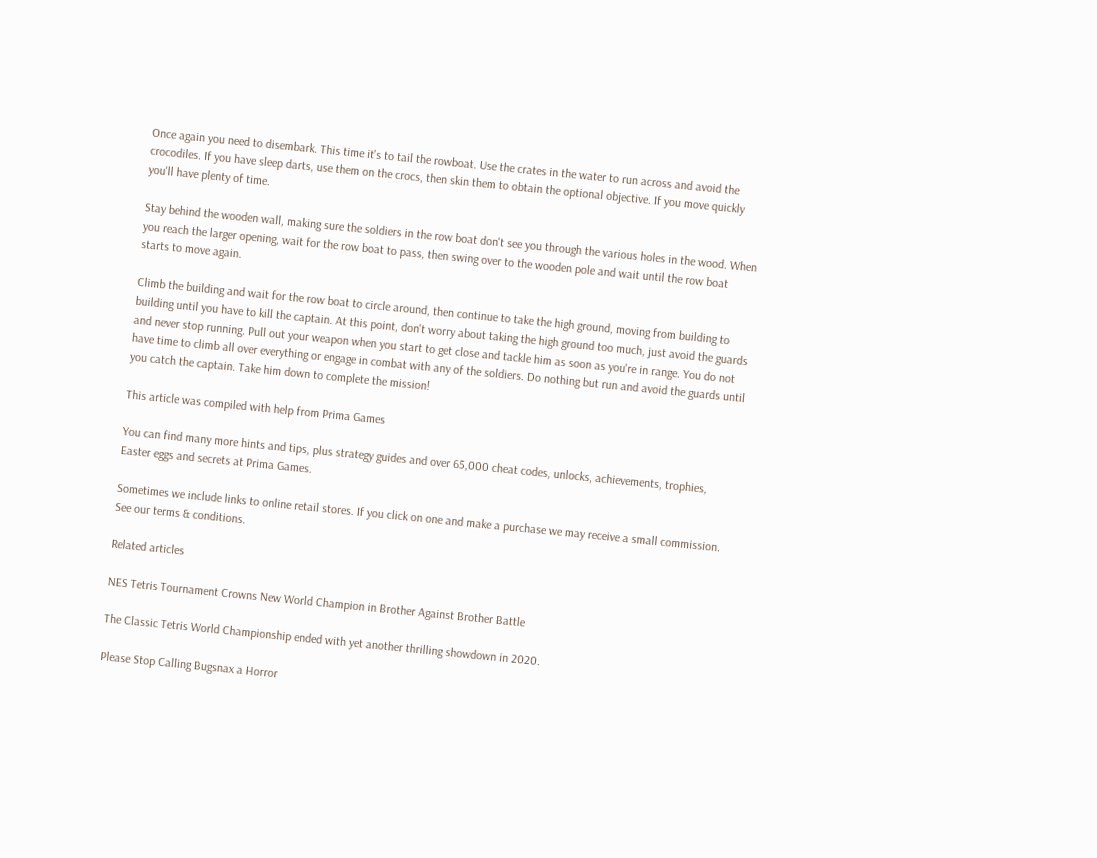Once again you need to disembark. This time it's to tail the rowboat. Use the crates in the water to run across and avoid the crocodiles. If you have sleep darts, use them on the crocs, then skin them to obtain the optional objective. If you move quickly you'll have plenty of time.

Stay behind the wooden wall, making sure the soldiers in the row boat don't see you through the various holes in the wood. When you reach the larger opening, wait for the row boat to pass, then swing over to the wooden pole and wait until the row boat starts to move again.

Climb the building and wait for the row boat to circle around, then continue to take the high ground, moving from building to building until you have to kill the captain. At this point, don't worry about taking the high ground too much, just avoid the guards and never stop running. Pull out your weapon when you start to get close and tackle him as soon as you're in range. You do not have time to climb all over everything or engage in combat with any of the soldiers. Do nothing but run and avoid the guards until you catch the captain. Take him down to complete the mission!

This article was compiled with help from Prima Games

You can find many more hints and tips, plus strategy guides and over 65,000 cheat codes, unlocks, achievements, trophies, Easter eggs and secrets at Prima Games.

Sometimes we include links to online retail stores. If you click on one and make a purchase we may receive a small commission. See our terms & conditions.

Related articles

NES Tetris Tournament Crowns New World Champion in Brother Against Brother Battle

The Classic Tetris World Championship ended with yet another thrilling showdown in 2020.

Please Stop Calling Bugsnax a Horror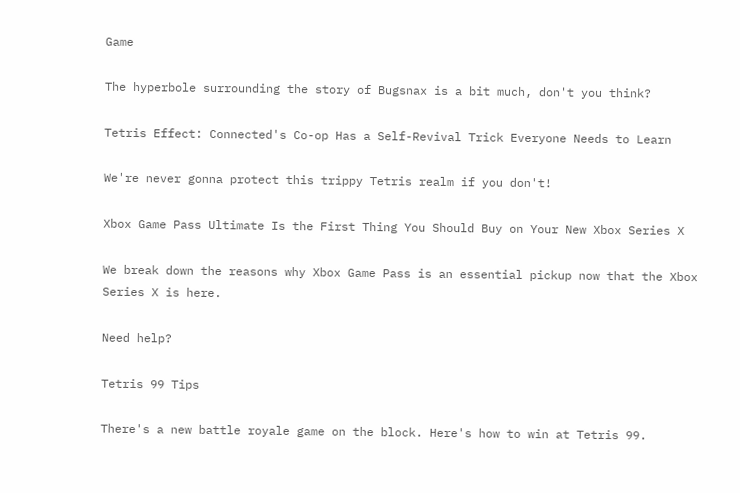Game

The hyperbole surrounding the story of Bugsnax is a bit much, don't you think?

Tetris Effect: Connected's Co-op Has a Self-Revival Trick Everyone Needs to Learn

We're never gonna protect this trippy Tetris realm if you don't!

Xbox Game Pass Ultimate Is the First Thing You Should Buy on Your New Xbox Series X

We break down the reasons why Xbox Game Pass is an essential pickup now that the Xbox Series X is here.

Need help?

Tetris 99 Tips

There's a new battle royale game on the block. Here's how to win at Tetris 99.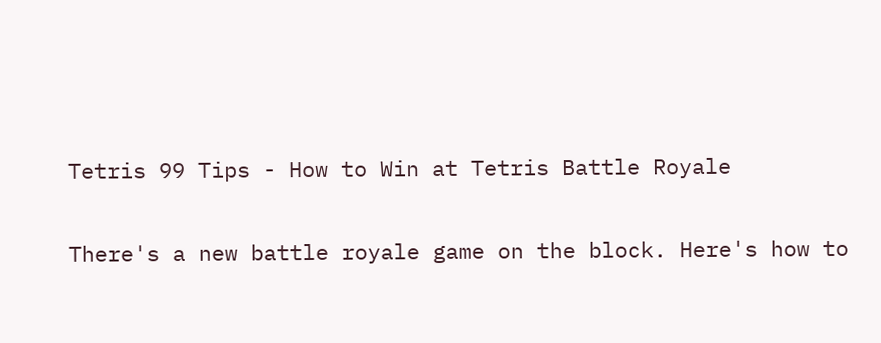Tetris 99 Tips - How to Win at Tetris Battle Royale

There's a new battle royale game on the block. Here's how to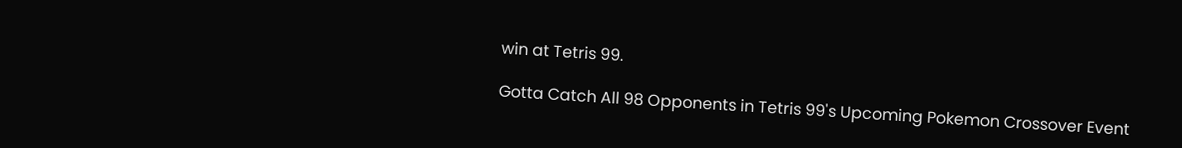win at Tetris 99.

Gotta Catch All 98 Opponents in Tetris 99's Upcoming Pokemon Crossover Event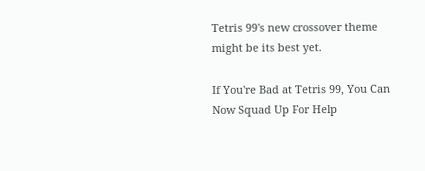Tetris 99's new crossover theme might be its best yet.

If You're Bad at Tetris 99, You Can Now Squad Up For Help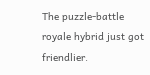The puzzle-battle royale hybrid just got friendlier.